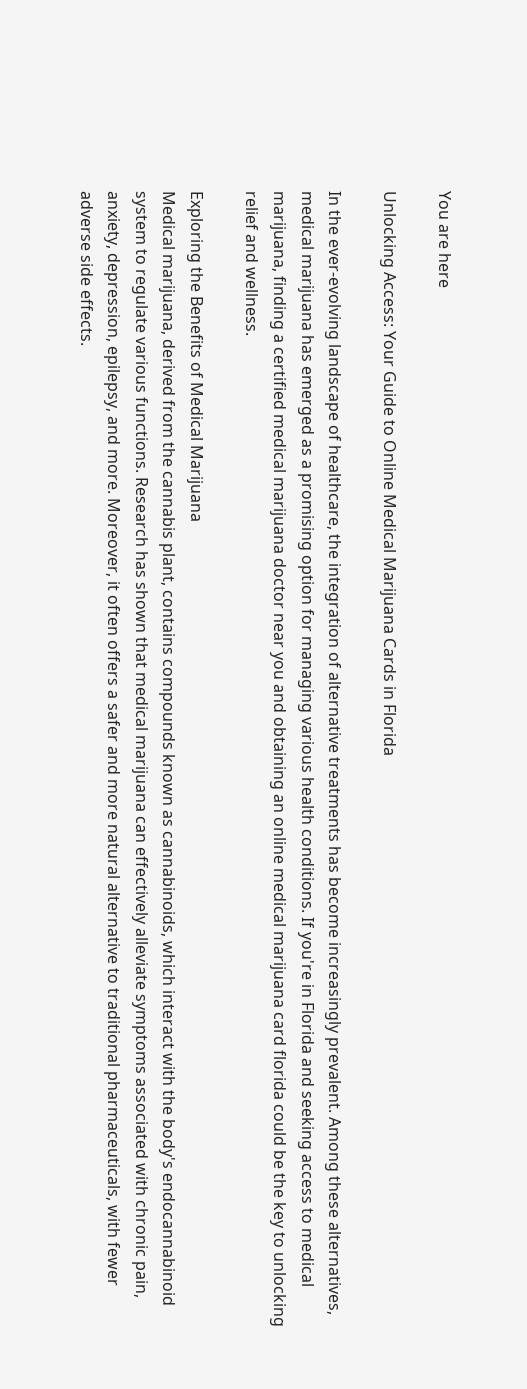You are here

Unlocking Access: Your Guide to Online Medical Marijuana Cards in Florida

In the ever-evolving landscape of healthcare, the integration of alternative treatments has become increasingly prevalent. Among these alternatives, medical marijuana has emerged as a promising option for managing various health conditions. If you're in Florida and seeking access to medical marijuana, finding a certified medical marijuana doctor near you and obtaining an online medical marijuana card florida could be the key to unlocking relief and wellness.

Exploring the Benefits of Medical Marijuana
Medical marijuana, derived from the cannabis plant, contains compounds known as cannabinoids, which interact with the body's endocannabinoid system to regulate various functions. Research has shown that medical marijuana can effectively alleviate symptoms associated with chronic pain, anxiety, depression, epilepsy, and more. Moreover, it often offers a safer and more natural alternative to traditional pharmaceuticals, with fewer adverse side effects.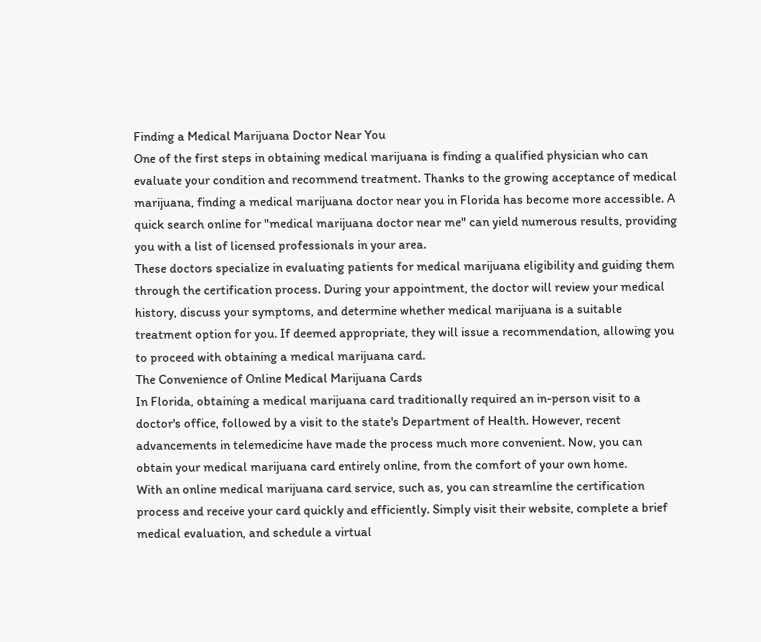Finding a Medical Marijuana Doctor Near You
One of the first steps in obtaining medical marijuana is finding a qualified physician who can evaluate your condition and recommend treatment. Thanks to the growing acceptance of medical marijuana, finding a medical marijuana doctor near you in Florida has become more accessible. A quick search online for "medical marijuana doctor near me" can yield numerous results, providing you with a list of licensed professionals in your area.
These doctors specialize in evaluating patients for medical marijuana eligibility and guiding them through the certification process. During your appointment, the doctor will review your medical history, discuss your symptoms, and determine whether medical marijuana is a suitable treatment option for you. If deemed appropriate, they will issue a recommendation, allowing you to proceed with obtaining a medical marijuana card.
The Convenience of Online Medical Marijuana Cards
In Florida, obtaining a medical marijuana card traditionally required an in-person visit to a doctor's office, followed by a visit to the state's Department of Health. However, recent advancements in telemedicine have made the process much more convenient. Now, you can obtain your medical marijuana card entirely online, from the comfort of your own home.
With an online medical marijuana card service, such as, you can streamline the certification process and receive your card quickly and efficiently. Simply visit their website, complete a brief medical evaluation, and schedule a virtual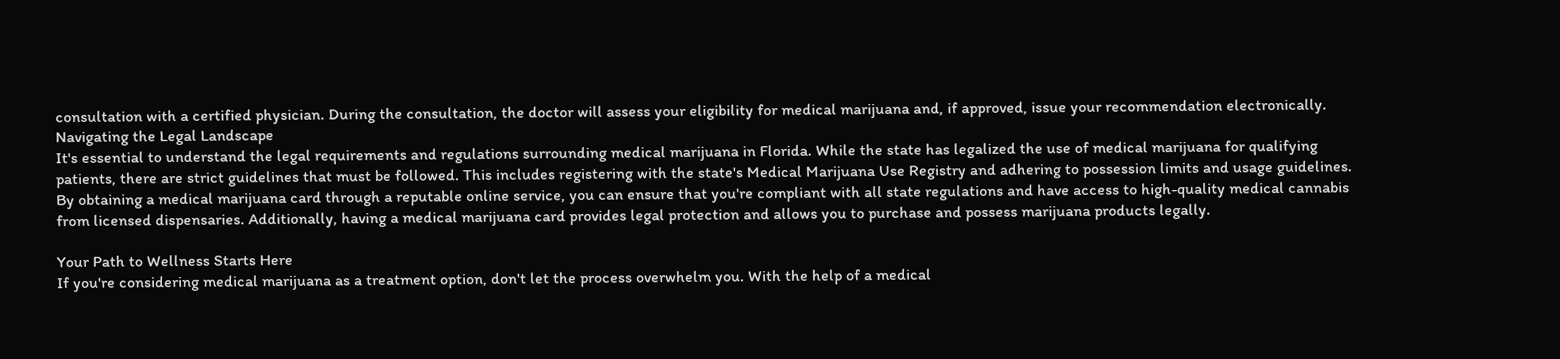consultation with a certified physician. During the consultation, the doctor will assess your eligibility for medical marijuana and, if approved, issue your recommendation electronically.
Navigating the Legal Landscape
It's essential to understand the legal requirements and regulations surrounding medical marijuana in Florida. While the state has legalized the use of medical marijuana for qualifying patients, there are strict guidelines that must be followed. This includes registering with the state's Medical Marijuana Use Registry and adhering to possession limits and usage guidelines.
By obtaining a medical marijuana card through a reputable online service, you can ensure that you're compliant with all state regulations and have access to high-quality medical cannabis from licensed dispensaries. Additionally, having a medical marijuana card provides legal protection and allows you to purchase and possess marijuana products legally.

Your Path to Wellness Starts Here
If you're considering medical marijuana as a treatment option, don't let the process overwhelm you. With the help of a medical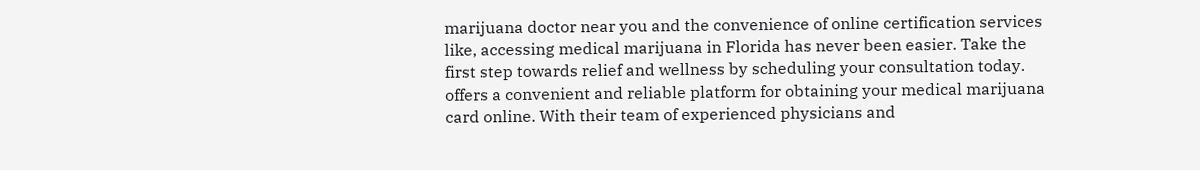marijuana doctor near you and the convenience of online certification services like, accessing medical marijuana in Florida has never been easier. Take the first step towards relief and wellness by scheduling your consultation today. offers a convenient and reliable platform for obtaining your medical marijuana card online. With their team of experienced physicians and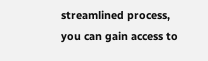streamlined process, you can gain access to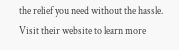the relief you need without the hassle. Visit their website to learn more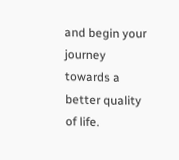and begin your journey towards a better quality of life.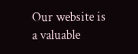Our website is a valuable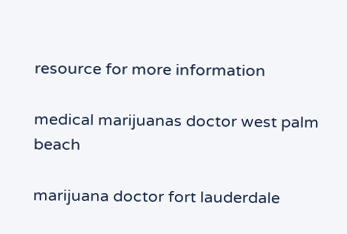resource for more information

medical marijuanas doctor west palm beach

marijuana doctor fort lauderdale